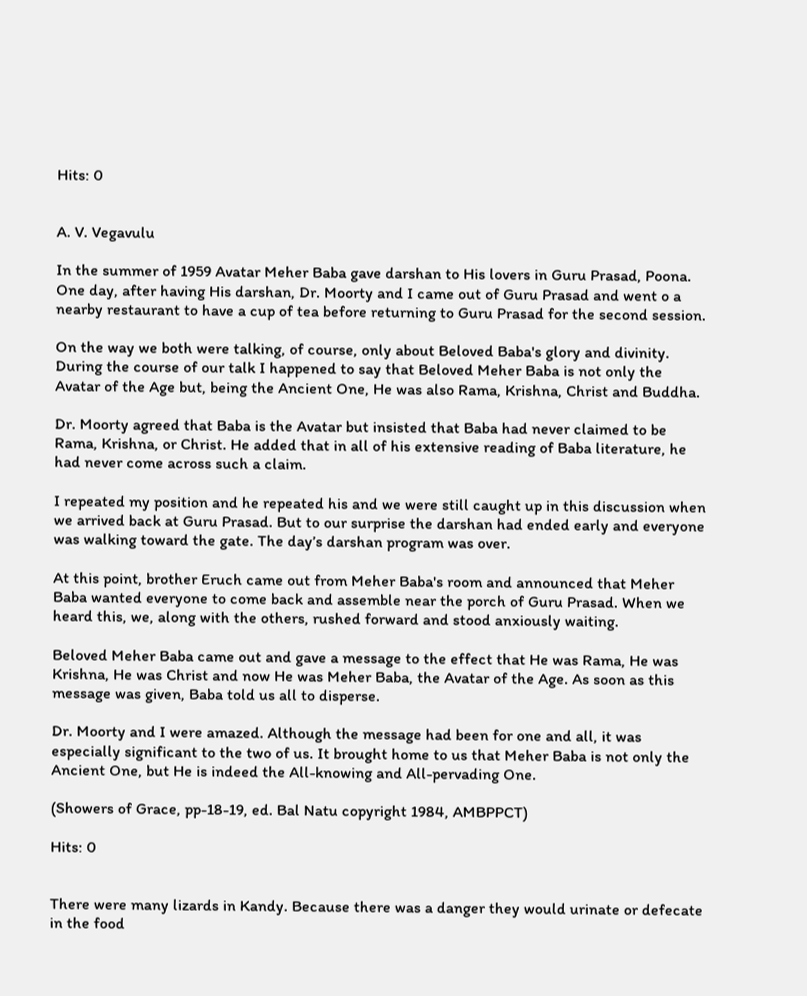Hits: 0


A. V. Vegavulu

In the summer of 1959 Avatar Meher Baba gave darshan to His lovers in Guru Prasad, Poona. One day, after having His darshan, Dr. Moorty and I came out of Guru Prasad and went o a nearby restaurant to have a cup of tea before returning to Guru Prasad for the second session.

On the way we both were talking, of course, only about Beloved Baba's glory and divinity. During the course of our talk I happened to say that Beloved Meher Baba is not only the Avatar of the Age but, being the Ancient One, He was also Rama, Krishna, Christ and Buddha.

Dr. Moorty agreed that Baba is the Avatar but insisted that Baba had never claimed to be Rama, Krishna, or Christ. He added that in all of his extensive reading of Baba literature, he had never come across such a claim.

I repeated my position and he repeated his and we were still caught up in this discussion when we arrived back at Guru Prasad. But to our surprise the darshan had ended early and everyone was walking toward the gate. The day’s darshan program was over.

At this point, brother Eruch came out from Meher Baba's room and announced that Meher Baba wanted everyone to come back and assemble near the porch of Guru Prasad. When we heard this, we, along with the others, rushed forward and stood anxiously waiting.

Beloved Meher Baba came out and gave a message to the effect that He was Rama, He was Krishna, He was Christ and now He was Meher Baba, the Avatar of the Age. As soon as this message was given, Baba told us all to disperse.

Dr. Moorty and I were amazed. Although the message had been for one and all, it was especially significant to the two of us. It brought home to us that Meher Baba is not only the
Ancient One, but He is indeed the All-knowing and All-pervading One.

(Showers of Grace, pp-18-19, ed. Bal Natu copyright 1984, AMBPPCT)

Hits: 0


There were many lizards in Kandy. Because there was a danger they would urinate or defecate in the food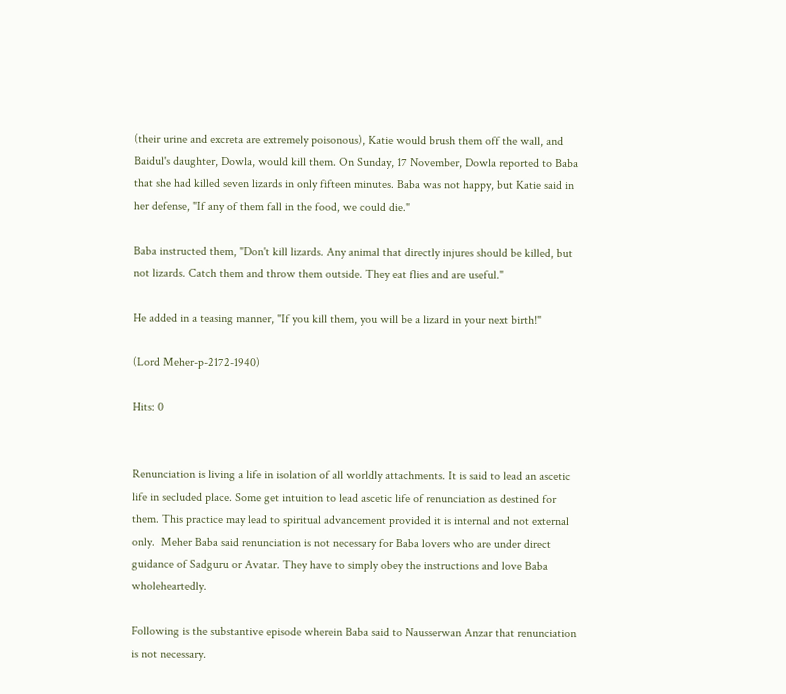(their urine and excreta are extremely poisonous), Katie would brush them off the wall, and Baidul's daughter, Dowla, would kill them. On Sunday, 17 November, Dowla reported to Baba that she had killed seven lizards in only fifteen minutes. Baba was not happy, but Katie said in her defense, "If any of them fall in the food, we could die."

Baba instructed them, "Don't kill lizards. Any animal that directly injures should be killed, but not lizards. Catch them and throw them outside. They eat flies and are useful."

He added in a teasing manner, "If you kill them, you will be a lizard in your next birth!"

(Lord Meher-p-2172-1940)

Hits: 0


Renunciation is living a life in isolation of all worldly attachments. It is said to lead an ascetic life in secluded place. Some get intuition to lead ascetic life of renunciation as destined for them. This practice may lead to spiritual advancement provided it is internal and not external only.  Meher Baba said renunciation is not necessary for Baba lovers who are under direct guidance of Sadguru or Avatar. They have to simply obey the instructions and love Baba wholeheartedly.

Following is the substantive episode wherein Baba said to Nausserwan Anzar that renunciation is not necessary.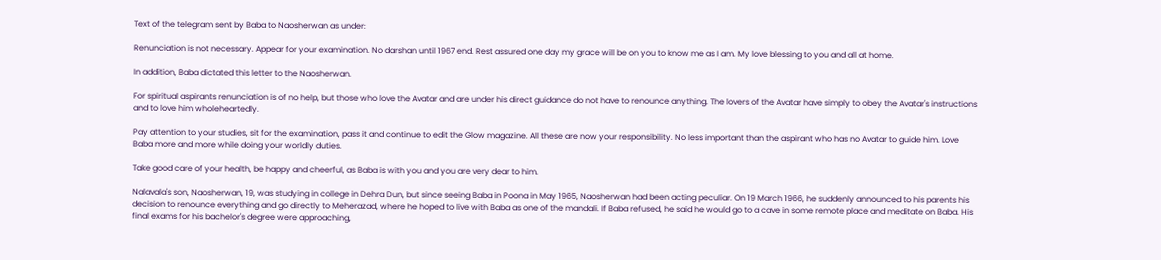Text of the telegram sent by Baba to Naosherwan as under:

Renunciation is not necessary. Appear for your examination. No darshan until 1967 end. Rest assured one day my grace will be on you to know me as I am. My love blessing to you and all at home.

In addition, Baba dictated this letter to the Naosherwan.

For spiritual aspirants renunciation is of no help, but those who love the Avatar and are under his direct guidance do not have to renounce anything. The lovers of the Avatar have simply to obey the Avatar's instructions and to love him wholeheartedly.

Pay attention to your studies, sit for the examination, pass it and continue to edit the Glow magazine. All these are now your responsibility. No less important than the aspirant who has no Avatar to guide him. Love Baba more and more while doing your worldly duties.

Take good care of your health, be happy and cheerful, as Baba is with you and you are very dear to him.

Nalavala's son, Naosherwan, 19, was studying in college in Dehra Dun, but since seeing Baba in Poona in May 1965, Naosherwan had been acting peculiar. On 19 March 1966, he suddenly announced to his parents his decision to renounce everything and go directly to Meherazad, where he hoped to live with Baba as one of the mandali. If Baba refused, he said he would go to a cave in some remote place and meditate on Baba. His final exams for his bachelor's degree were approaching,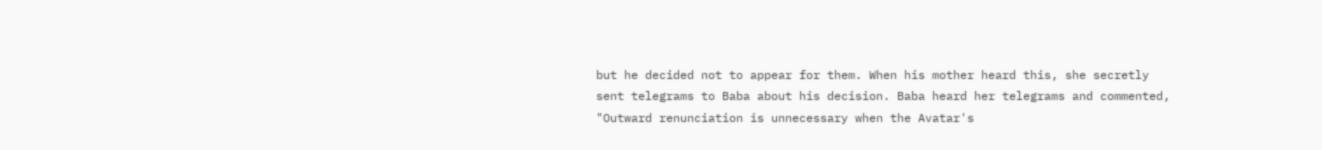but he decided not to appear for them. When his mother heard this, she secretly sent telegrams to Baba about his decision. Baba heard her telegrams and commented, "Outward renunciation is unnecessary when the Avatar's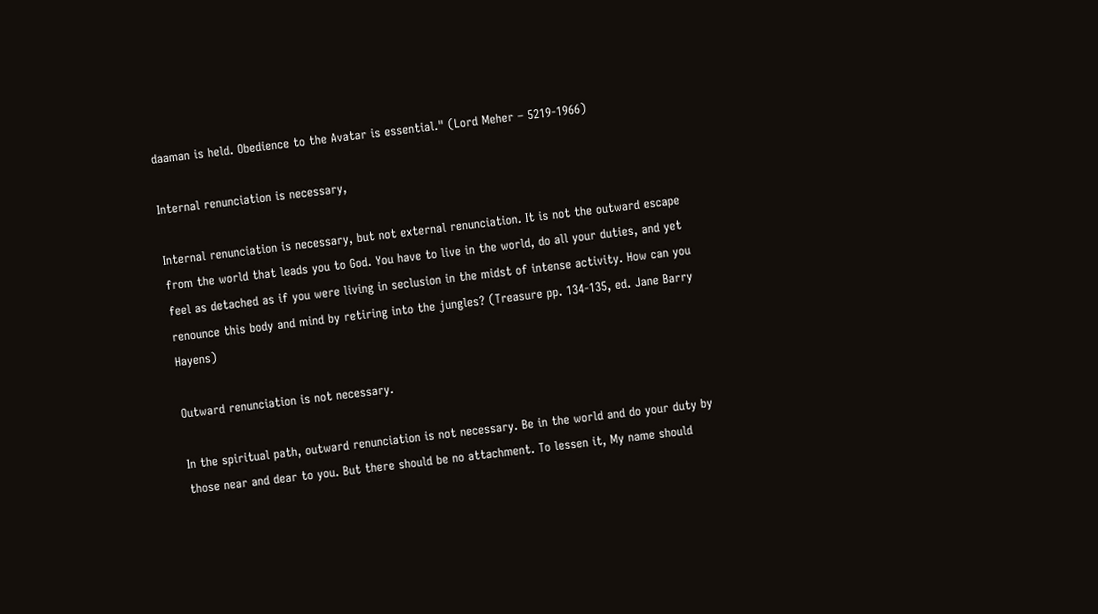daaman is held. Obedience to the Avatar is essential." (Lord Meher – 5219-1966)

Internal renunciation is necessary,

Internal renunciation is necessary, but not external renunciation. It is not the outward escape from the world that leads you to God. You have to live in the world, do all your duties, and yet feel as detached as if you were living in seclusion in the midst of intense activity. How can you renounce this body and mind by retiring into the jungles? (Treasure pp. 134-135, ed. Jane Barry Hayens)

Outward renunciation is not necessary.

In the spiritual path, outward renunciation is not necessary. Be in the world and do your duty by those near and dear to you. But there should be no attachment. To lessen it, My name should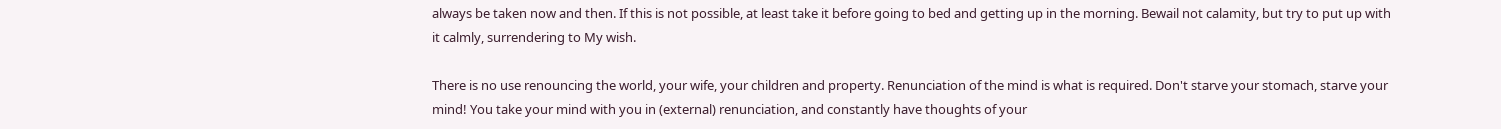always be taken now and then. If this is not possible, at least take it before going to bed and getting up in the morning. Bewail not calamity, but try to put up with it calmly, surrendering to My wish.

There is no use renouncing the world, your wife, your children and property. Renunciation of the mind is what is required. Don't starve your stomach, starve your mind! You take your mind with you in (external) renunciation, and constantly have thoughts of your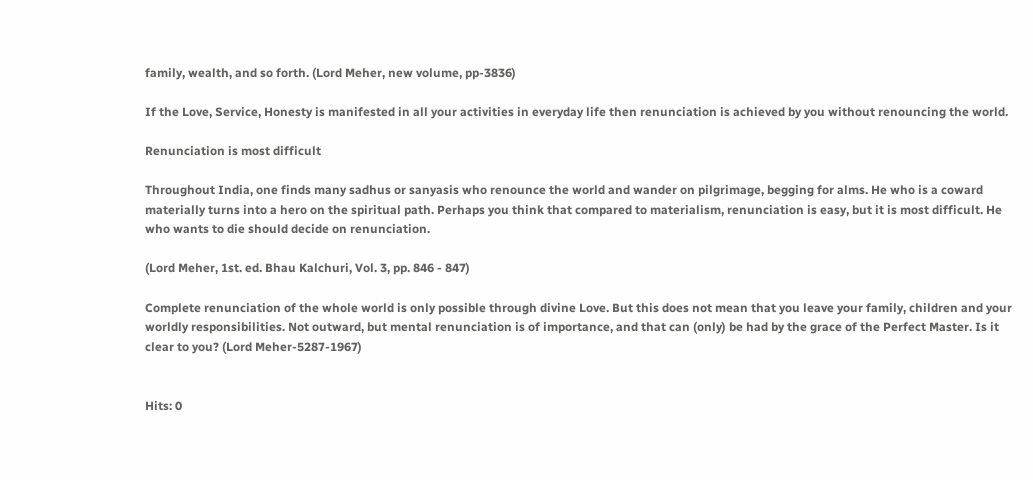family, wealth, and so forth. (Lord Meher, new volume, pp-3836)

If the Love, Service, Honesty is manifested in all your activities in everyday life then renunciation is achieved by you without renouncing the world.

Renunciation is most difficult

Throughout India, one finds many sadhus or sanyasis who renounce the world and wander on pilgrimage, begging for alms. He who is a coward materially turns into a hero on the spiritual path. Perhaps you think that compared to materialism, renunciation is easy, but it is most difficult. He who wants to die should decide on renunciation.

(Lord Meher, 1st. ed. Bhau Kalchuri, Vol. 3, pp. 846 - 847)

Complete renunciation of the whole world is only possible through divine Love. But this does not mean that you leave your family, children and your worldly responsibilities. Not outward, but mental renunciation is of importance, and that can (only) be had by the grace of the Perfect Master. Is it clear to you? (Lord Meher-5287-1967)


Hits: 0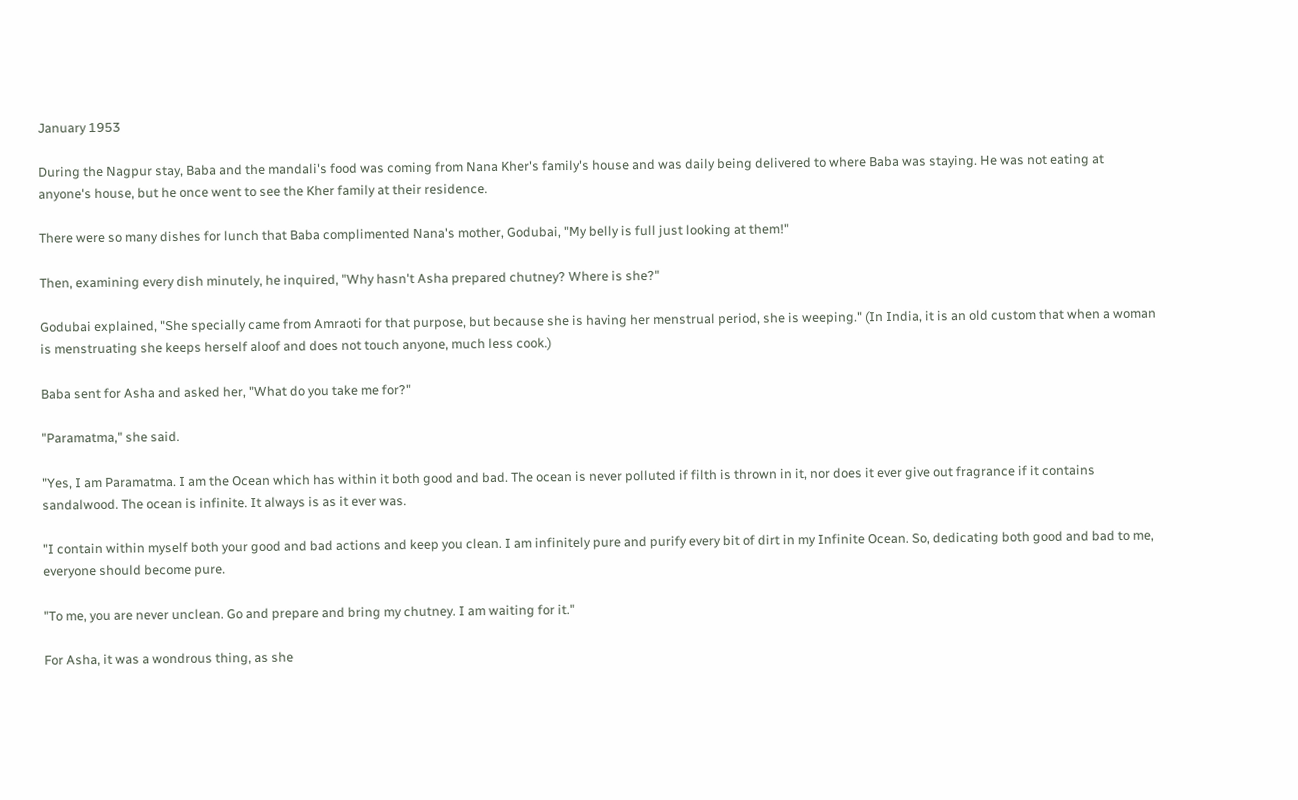January 1953

During the Nagpur stay, Baba and the mandali's food was coming from Nana Kher's family's house and was daily being delivered to where Baba was staying. He was not eating at anyone's house, but he once went to see the Kher family at their residence.

There were so many dishes for lunch that Baba complimented Nana's mother, Godubai, "My belly is full just looking at them!"

Then, examining every dish minutely, he inquired, "Why hasn't Asha prepared chutney? Where is she?"

Godubai explained, "She specially came from Amraoti for that purpose, but because she is having her menstrual period, she is weeping." (In India, it is an old custom that when a woman is menstruating she keeps herself aloof and does not touch anyone, much less cook.)

Baba sent for Asha and asked her, "What do you take me for?"

"Paramatma," she said.

"Yes, I am Paramatma. I am the Ocean which has within it both good and bad. The ocean is never polluted if filth is thrown in it, nor does it ever give out fragrance if it contains sandalwood. The ocean is infinite. It always is as it ever was.

"I contain within myself both your good and bad actions and keep you clean. I am infinitely pure and purify every bit of dirt in my Infinite Ocean. So, dedicating both good and bad to me, everyone should become pure.

"To me, you are never unclean. Go and prepare and bring my chutney. I am waiting for it."

For Asha, it was a wondrous thing, as she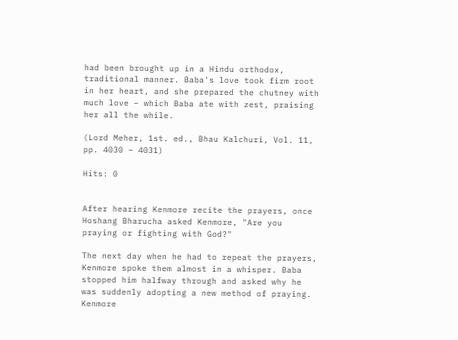had been brought up in a Hindu orthodox, traditional manner. Baba's love took firm root in her heart, and she prepared the chutney with much love – which Baba ate with zest, praising her all the while.

(Lord Meher, 1st. ed., Bhau Kalchuri, Vol. 11, pp. 4030 – 4031)

Hits: 0


After hearing Kenmore recite the prayers, once Hoshang Bharucha asked Kenmore, "Are you praying or fighting with God?"

The next day when he had to repeat the prayers, Kenmore spoke them almost in a whisper. Baba stopped him halfway through and asked why he was suddenly adopting a new method of praying. Kenmore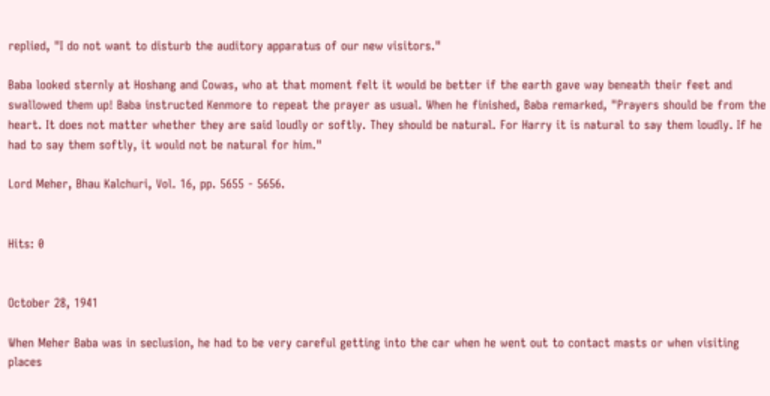replied, "I do not want to disturb the auditory apparatus of our new visitors."

Baba looked sternly at Hoshang and Cowas, who at that moment felt it would be better if the earth gave way beneath their feet and swallowed them up! Baba instructed Kenmore to repeat the prayer as usual. When he finished, Baba remarked, "Prayers should be from the heart. It does not matter whether they are said loudly or softly. They should be natural. For Harry it is natural to say them loudly. If he had to say them softly, it would not be natural for him."

Lord Meher, Bhau Kalchuri, Vol. 16, pp. 5655 - 5656.


Hits: 0


October 28, 1941

When Meher Baba was in seclusion, he had to be very careful getting into the car when he went out to contact masts or when visiting places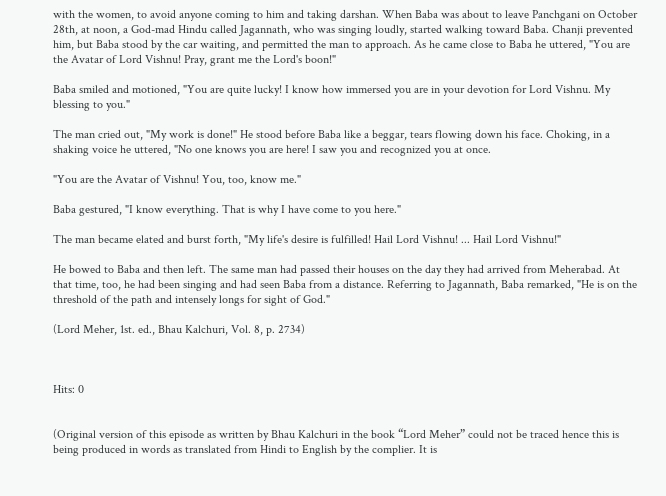with the women, to avoid anyone coming to him and taking darshan. When Baba was about to leave Panchgani on October 28th, at noon, a God-mad Hindu called Jagannath, who was singing loudly, started walking toward Baba. Chanji prevented him, but Baba stood by the car waiting, and permitted the man to approach. As he came close to Baba he uttered, "You are the Avatar of Lord Vishnu! Pray, grant me the Lord's boon!"

Baba smiled and motioned, "You are quite lucky! I know how immersed you are in your devotion for Lord Vishnu. My blessing to you."

The man cried out, "My work is done!" He stood before Baba like a beggar, tears flowing down his face. Choking, in a shaking voice he uttered, "No one knows you are here! I saw you and recognized you at once.

"You are the Avatar of Vishnu! You, too, know me."

Baba gestured, "I know everything. That is why I have come to you here."

The man became elated and burst forth, "My life's desire is fulfilled! Hail Lord Vishnu! ... Hail Lord Vishnu!"

He bowed to Baba and then left. The same man had passed their houses on the day they had arrived from Meherabad. At that time, too, he had been singing and had seen Baba from a distance. Referring to Jagannath, Baba remarked, "He is on the threshold of the path and intensely longs for sight of God."

(Lord Meher, 1st. ed., Bhau Kalchuri, Vol. 8, p. 2734)



Hits: 0


(Original version of this episode as written by Bhau Kalchuri in the book “Lord Meher” could not be traced hence this is being produced in words as translated from Hindi to English by the complier. It is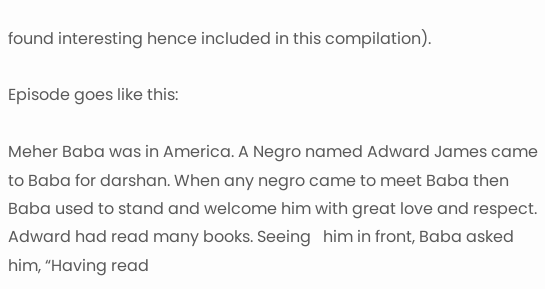found interesting hence included in this compilation).

Episode goes like this:

Meher Baba was in America. A Negro named Adward James came to Baba for darshan. When any negro came to meet Baba then Baba used to stand and welcome him with great love and respect. Adward had read many books. Seeing   him in front, Baba asked him, “Having read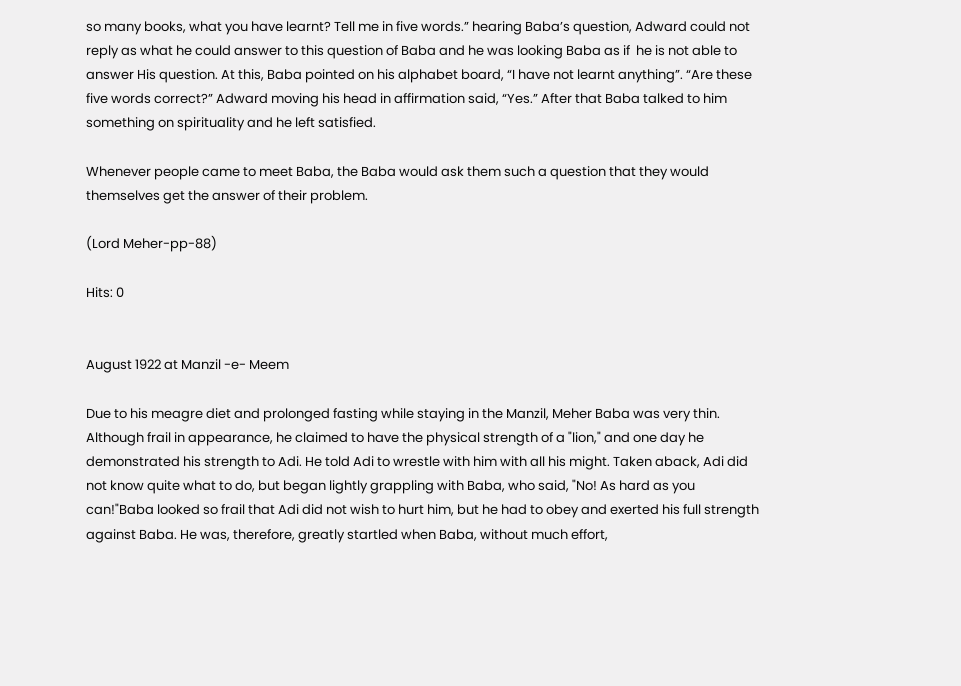so many books, what you have learnt? Tell me in five words.” hearing Baba’s question, Adward could not reply as what he could answer to this question of Baba and he was looking Baba as if  he is not able to answer His question. At this, Baba pointed on his alphabet board, “I have not learnt anything”. “Are these five words correct?” Adward moving his head in affirmation said, “Yes.” After that Baba talked to him something on spirituality and he left satisfied.

Whenever people came to meet Baba, the Baba would ask them such a question that they would themselves get the answer of their problem.

(Lord Meher-pp-88)

Hits: 0


August 1922 at Manzil -e- Meem

Due to his meagre diet and prolonged fasting while staying in the Manzil, Meher Baba was very thin. Although frail in appearance, he claimed to have the physical strength of a "lion," and one day he demonstrated his strength to Adi. He told Adi to wrestle with him with all his might. Taken aback, Adi did not know quite what to do, but began lightly grappling with Baba, who said, "No! As hard as you can!"Baba looked so frail that Adi did not wish to hurt him, but he had to obey and exerted his full strength against Baba. He was, therefore, greatly startled when Baba, without much effort,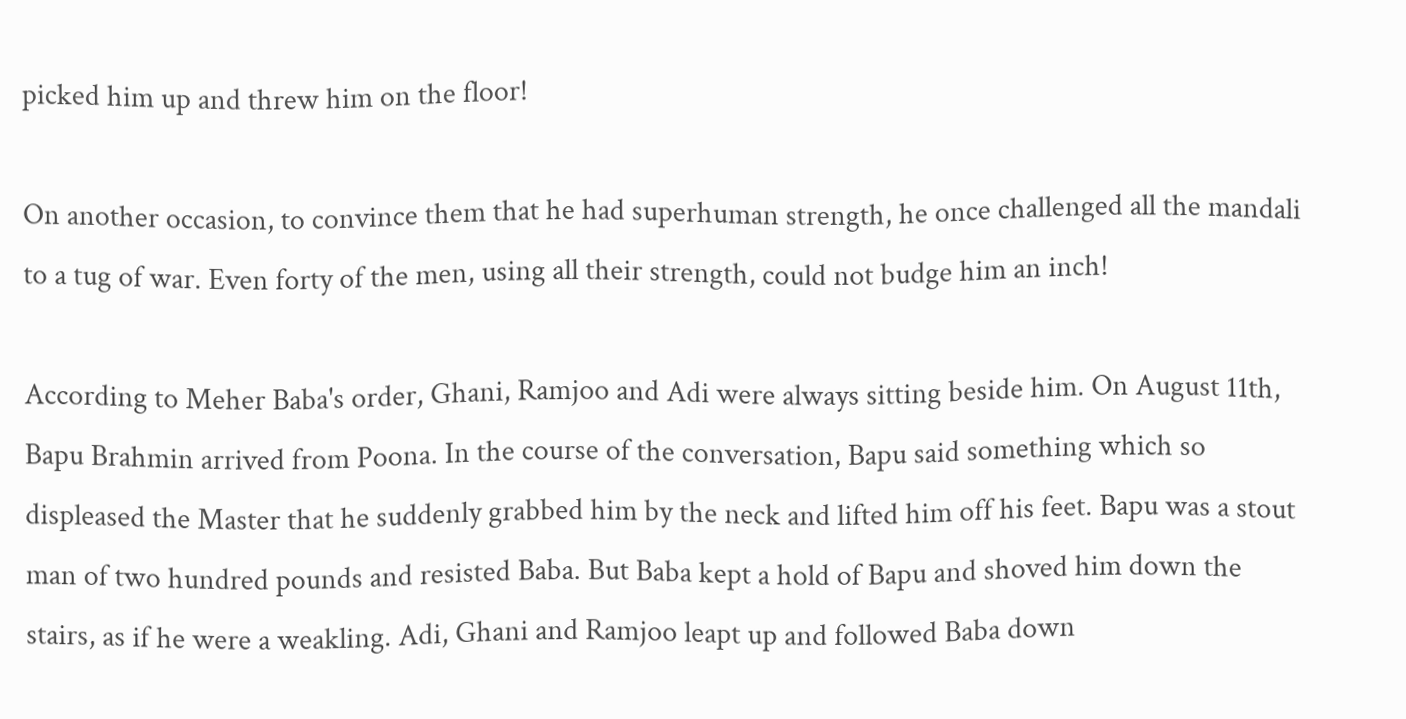picked him up and threw him on the floor!

On another occasion, to convince them that he had superhuman strength, he once challenged all the mandali to a tug of war. Even forty of the men, using all their strength, could not budge him an inch!

According to Meher Baba's order, Ghani, Ramjoo and Adi were always sitting beside him. On August 11th, Bapu Brahmin arrived from Poona. In the course of the conversation, Bapu said something which so displeased the Master that he suddenly grabbed him by the neck and lifted him off his feet. Bapu was a stout man of two hundred pounds and resisted Baba. But Baba kept a hold of Bapu and shoved him down the stairs, as if he were a weakling. Adi, Ghani and Ramjoo leapt up and followed Baba down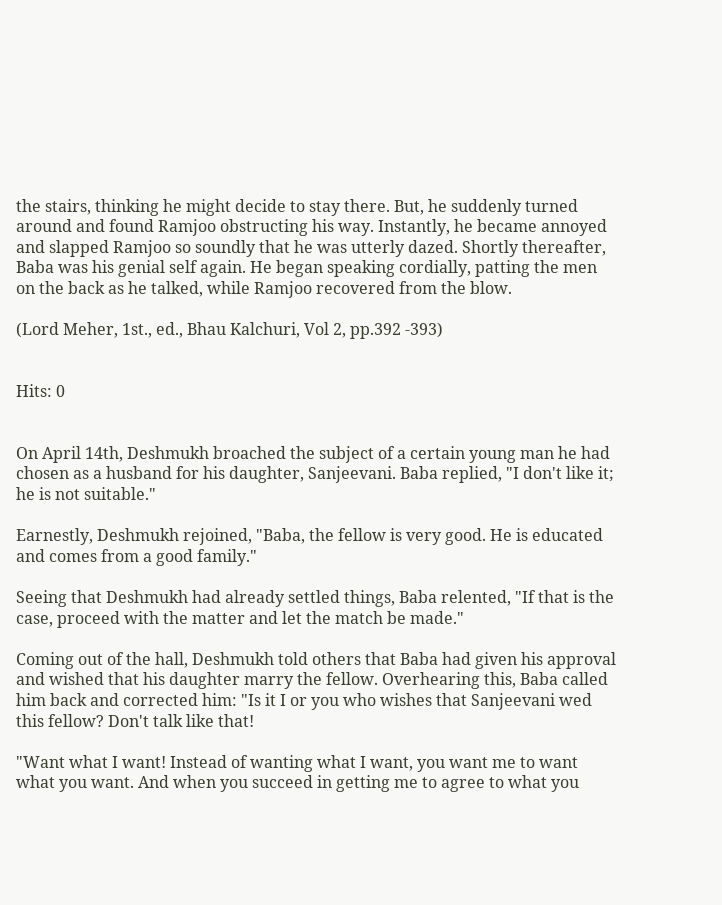the stairs, thinking he might decide to stay there. But, he suddenly turned around and found Ramjoo obstructing his way. Instantly, he became annoyed and slapped Ramjoo so soundly that he was utterly dazed. Shortly thereafter, Baba was his genial self again. He began speaking cordially, patting the men on the back as he talked, while Ramjoo recovered from the blow.

(Lord Meher, 1st., ed., Bhau Kalchuri, Vol 2, pp.392 -393)


Hits: 0


On April 14th, Deshmukh broached the subject of a certain young man he had chosen as a husband for his daughter, Sanjeevani. Baba replied, "I don't like it; he is not suitable."

Earnestly, Deshmukh rejoined, "Baba, the fellow is very good. He is educated and comes from a good family."

Seeing that Deshmukh had already settled things, Baba relented, "If that is the case, proceed with the matter and let the match be made."

Coming out of the hall, Deshmukh told others that Baba had given his approval and wished that his daughter marry the fellow. Overhearing this, Baba called him back and corrected him: "Is it I or you who wishes that Sanjeevani wed this fellow? Don't talk like that!

"Want what I want! Instead of wanting what I want, you want me to want what you want. And when you succeed in getting me to agree to what you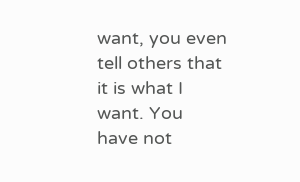want, you even tell others that it is what I want. You have not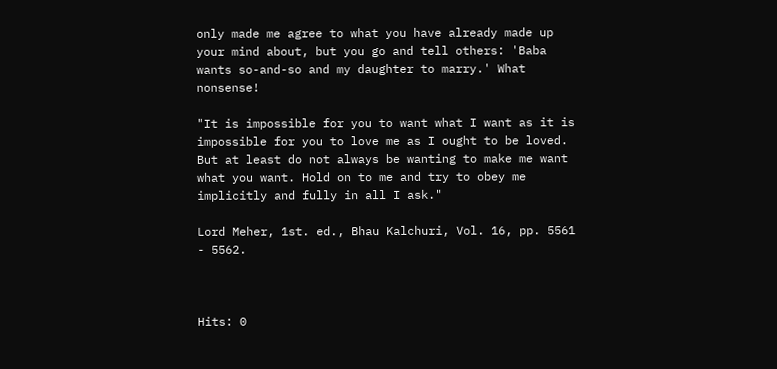only made me agree to what you have already made up your mind about, but you go and tell others: 'Baba wants so-and-so and my daughter to marry.' What nonsense!

"It is impossible for you to want what I want as it is impossible for you to love me as I ought to be loved. But at least do not always be wanting to make me want what you want. Hold on to me and try to obey me implicitly and fully in all I ask."

Lord Meher, 1st. ed., Bhau Kalchuri, Vol. 16, pp. 5561 - 5562.



Hits: 0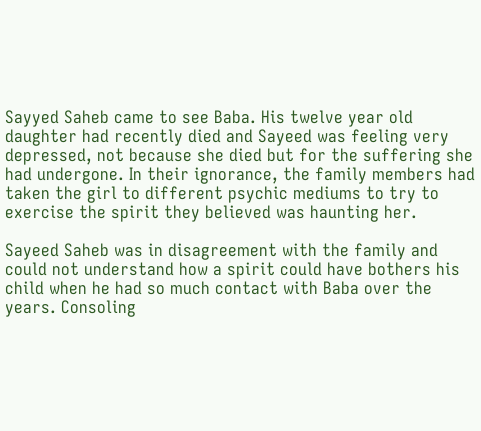Sayyed Saheb came to see Baba. His twelve year old daughter had recently died and Sayeed was feeling very depressed, not because she died but for the suffering she had undergone. In their ignorance, the family members had taken the girl to different psychic mediums to try to exercise the spirit they believed was haunting her.

Sayeed Saheb was in disagreement with the family and could not understand how a spirit could have bothers his child when he had so much contact with Baba over the years. Consoling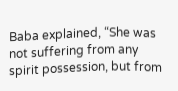Baba explained, “She was not suffering from any spirit possession, but from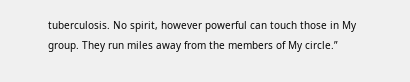tuberculosis. No spirit, however powerful can touch those in My group. They run miles away from the members of My circle.”